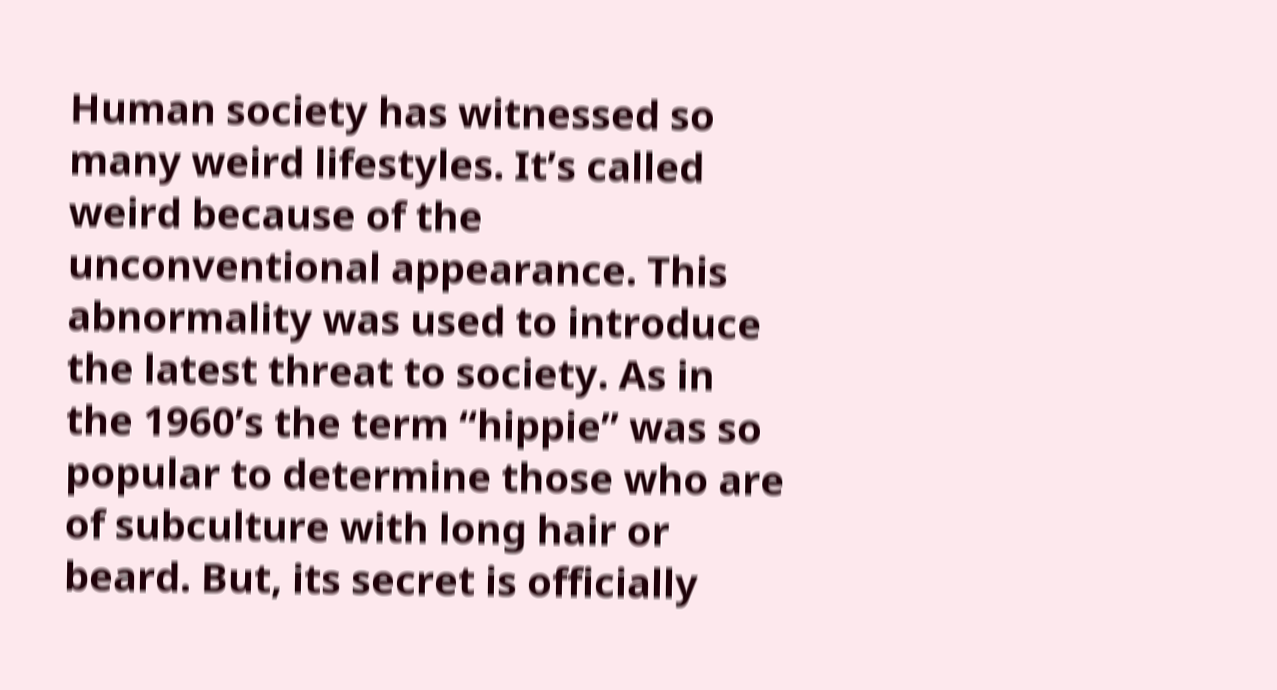Human society has witnessed so many weird lifestyles. It’s called weird because of the unconventional appearance. This abnormality was used to introduce the latest threat to society. As in the 1960’s the term “hippie” was so popular to determine those who are of subculture with long hair or beard. But, its secret is officially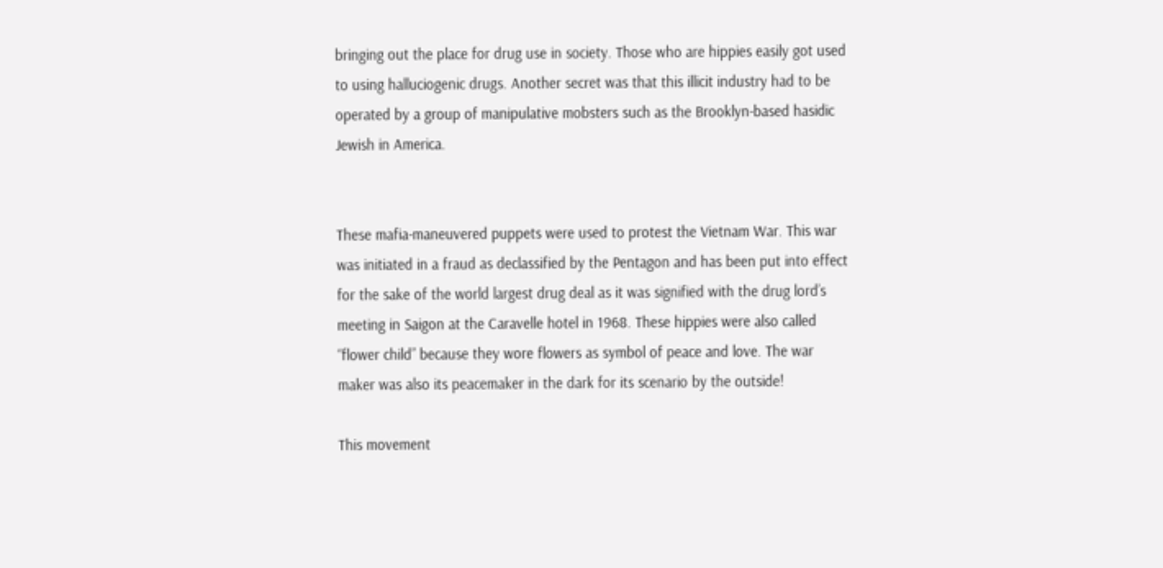bringing out the place for drug use in society. Those who are hippies easily got used to using halluciogenic drugs. Another secret was that this illicit industry had to be operated by a group of manipulative mobsters such as the Brooklyn-based hasidic Jewish in America.


These mafia-maneuvered puppets were used to protest the Vietnam War. This war was initiated in a fraud as declassified by the Pentagon and has been put into effect for the sake of the world largest drug deal as it was signified with the drug lord’s meeting in Saigon at the Caravelle hotel in 1968. These hippies were also called “flower child” because they wore flowers as symbol of peace and love. The war maker was also its peacemaker in the dark for its scenario by the outside!

This movement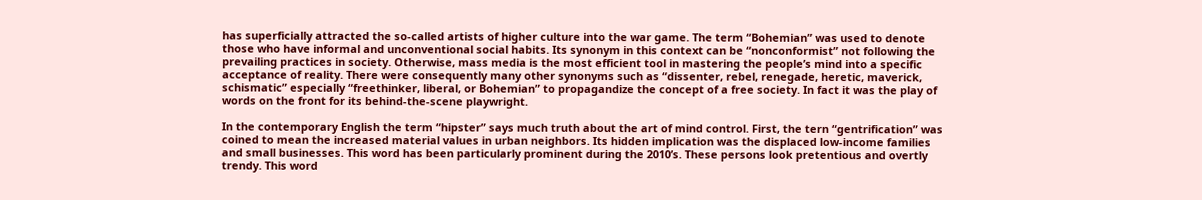has superficially attracted the so-called artists of higher culture into the war game. The term “Bohemian” was used to denote those who have informal and unconventional social habits. Its synonym in this context can be “nonconformist” not following the prevailing practices in society. Otherwise, mass media is the most efficient tool in mastering the people’s mind into a specific acceptance of reality. There were consequently many other synonyms such as “dissenter, rebel, renegade, heretic, maverick, schismatic” especially “freethinker, liberal, or Bohemian” to propagandize the concept of a free society. In fact it was the play of words on the front for its behind-the-scene playwright.

In the contemporary English the term “hipster” says much truth about the art of mind control. First, the tern “gentrification” was coined to mean the increased material values in urban neighbors. Its hidden implication was the displaced low-income families and small businesses. This word has been particularly prominent during the 2010’s. These persons look pretentious and overtly trendy. This word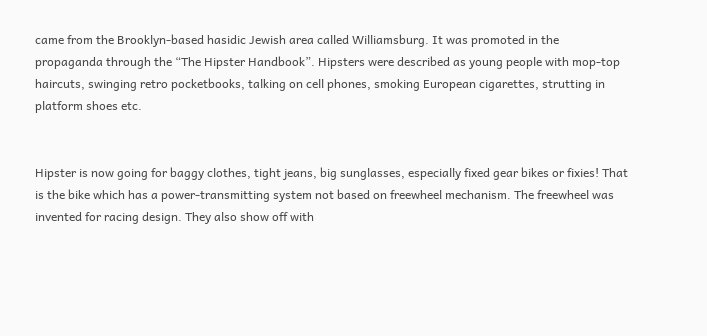came from the Brooklyn-based hasidic Jewish area called Williamsburg. It was promoted in the propaganda through the “The Hipster Handbook”. Hipsters were described as young people with mop-top haircuts, swinging retro pocketbooks, talking on cell phones, smoking European cigarettes, strutting in platform shoes etc.


Hipster is now going for baggy clothes, tight jeans, big sunglasses, especially fixed gear bikes or fixies! That is the bike which has a power-transmitting system not based on freewheel mechanism. The freewheel was invented for racing design. They also show off with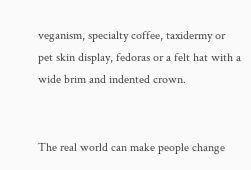veganism, specialty coffee, taxidermy or pet skin display, fedoras or a felt hat with a wide brim and indented crown.


The real world can make people change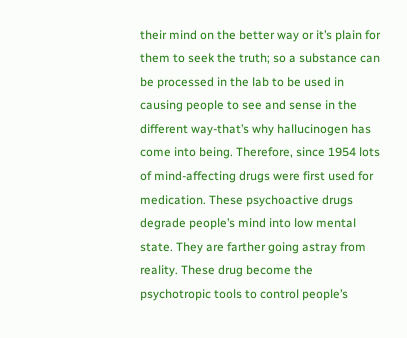their mind on the better way or it’s plain for them to seek the truth; so a substance can be processed in the lab to be used in causing people to see and sense in the different way-that’s why hallucinogen has come into being. Therefore, since 1954 lots of mind-affecting drugs were first used for medication. These psychoactive drugs degrade people’s mind into low mental state. They are farther going astray from reality. These drug become the psychotropic tools to control people’s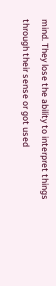mind. They lose the ability to interpret things through their sense or got used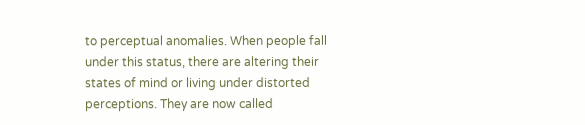to perceptual anomalies. When people fall under this status, there are altering their states of mind or living under distorted perceptions. They are now called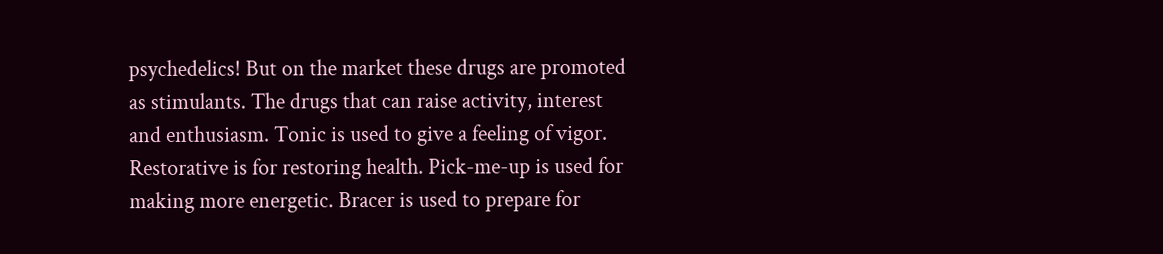psychedelics! But on the market these drugs are promoted as stimulants. The drugs that can raise activity, interest and enthusiasm. Tonic is used to give a feeling of vigor. Restorative is for restoring health. Pick-me-up is used for making more energetic. Bracer is used to prepare for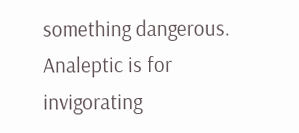something dangerous. Analeptic is for invigorating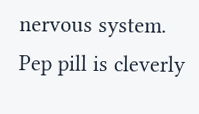nervous system. Pep pill is cleverly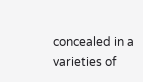concealed in a varieties of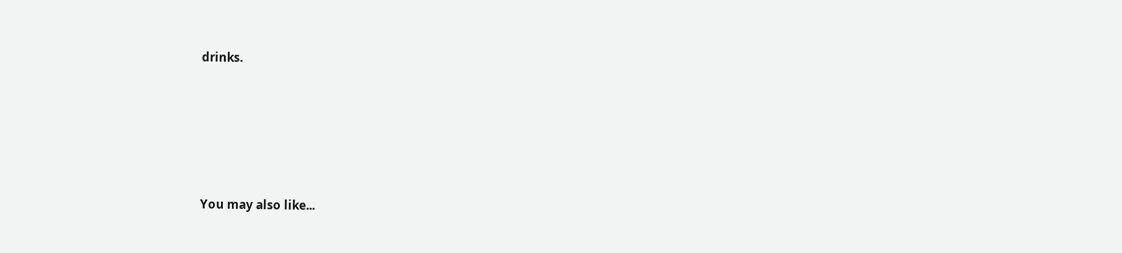drinks.





You may also like...